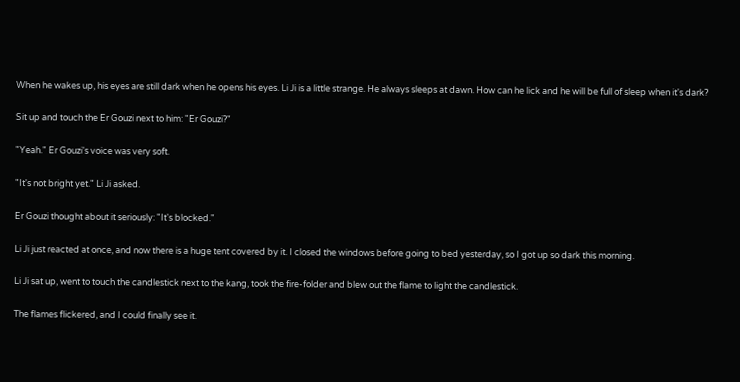When he wakes up, his eyes are still dark when he opens his eyes. Li Ji is a little strange. He always sleeps at dawn. How can he lick and he will be full of sleep when it's dark?

Sit up and touch the Er Gouzi next to him: "Er Gouzi?"

"Yeah." Er Gouzi's voice was very soft.

"It's not bright yet." Li Ji asked.

Er Gouzi thought about it seriously: "It's blocked."

Li Ji just reacted at once, and now there is a huge tent covered by it. I closed the windows before going to bed yesterday, so I got up so dark this morning.

Li Ji sat up, went to touch the candlestick next to the kang, took the fire-folder and blew out the flame to light the candlestick.

The flames flickered, and I could finally see it.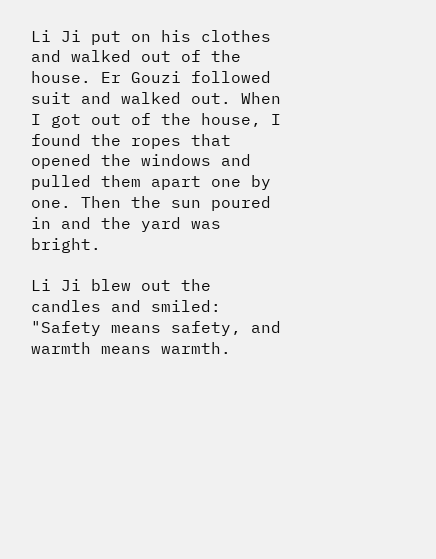Li Ji put on his clothes and walked out of the house. Er Gouzi followed suit and walked out. When I got out of the house, I found the ropes that opened the windows and pulled them apart one by one. Then the sun poured in and the yard was bright.

Li Ji blew out the candles and smiled: "Safety means safety, and warmth means warmth.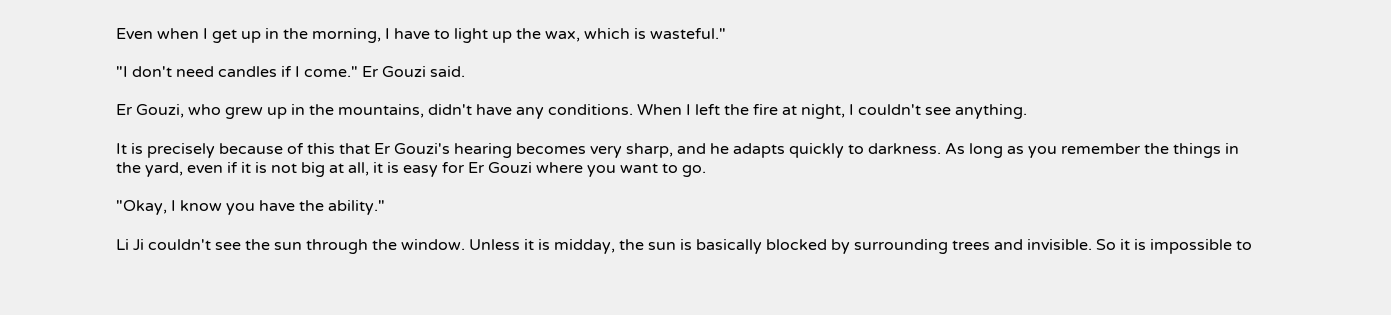Even when I get up in the morning, I have to light up the wax, which is wasteful."

"I don't need candles if I come." Er Gouzi said.

Er Gouzi, who grew up in the mountains, didn't have any conditions. When I left the fire at night, I couldn't see anything.

It is precisely because of this that Er Gouzi's hearing becomes very sharp, and he adapts quickly to darkness. As long as you remember the things in the yard, even if it is not big at all, it is easy for Er Gouzi where you want to go.

"Okay, I know you have the ability."

Li Ji couldn't see the sun through the window. Unless it is midday, the sun is basically blocked by surrounding trees and invisible. So it is impossible to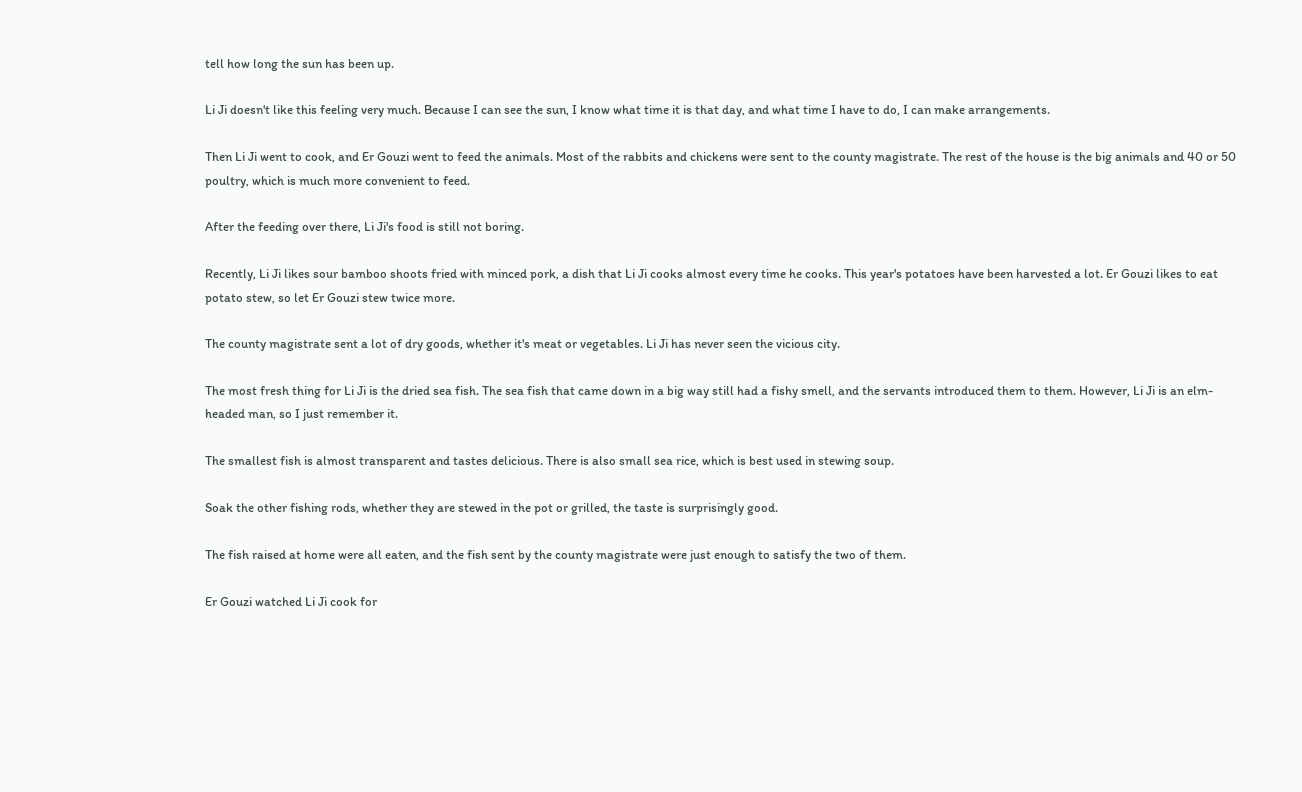tell how long the sun has been up.

Li Ji doesn't like this feeling very much. Because I can see the sun, I know what time it is that day, and what time I have to do, I can make arrangements.

Then Li Ji went to cook, and Er Gouzi went to feed the animals. Most of the rabbits and chickens were sent to the county magistrate. The rest of the house is the big animals and 40 or 50 poultry, which is much more convenient to feed.

After the feeding over there, Li Ji's food is still not boring.

Recently, Li Ji likes sour bamboo shoots fried with minced pork, a dish that Li Ji cooks almost every time he cooks. This year's potatoes have been harvested a lot. Er Gouzi likes to eat potato stew, so let Er Gouzi stew twice more.

The county magistrate sent a lot of dry goods, whether it's meat or vegetables. Li Ji has never seen the vicious city.

The most fresh thing for Li Ji is the dried sea fish. The sea fish that came down in a big way still had a fishy smell, and the servants introduced them to them. However, Li Ji is an elm-headed man, so I just remember it.

The smallest fish is almost transparent and tastes delicious. There is also small sea rice, which is best used in stewing soup.

Soak the other fishing rods, whether they are stewed in the pot or grilled, the taste is surprisingly good.

The fish raised at home were all eaten, and the fish sent by the county magistrate were just enough to satisfy the two of them.

Er Gouzi watched Li Ji cook for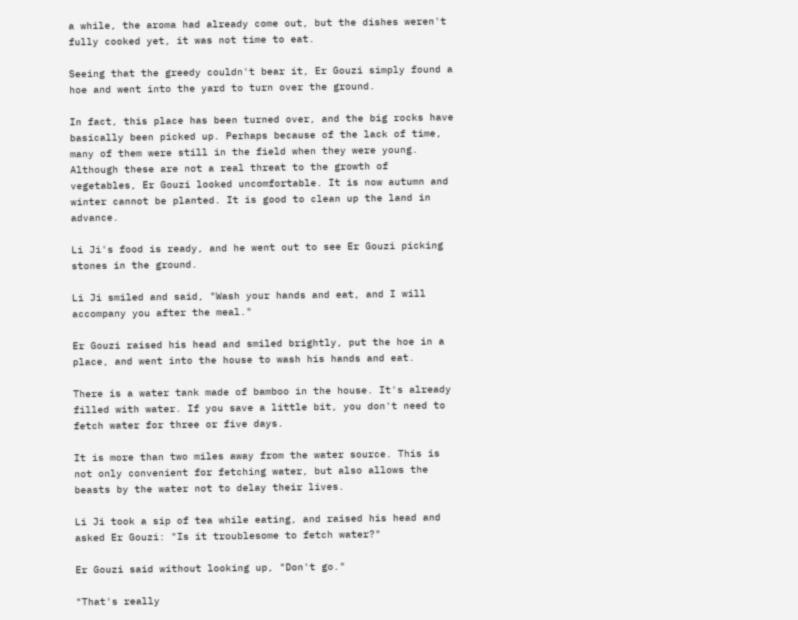a while, the aroma had already come out, but the dishes weren't fully cooked yet, it was not time to eat.

Seeing that the greedy couldn't bear it, Er Gouzi simply found a hoe and went into the yard to turn over the ground.

In fact, this place has been turned over, and the big rocks have basically been picked up. Perhaps because of the lack of time, many of them were still in the field when they were young. Although these are not a real threat to the growth of vegetables, Er Gouzi looked uncomfortable. It is now autumn and winter cannot be planted. It is good to clean up the land in advance.

Li Ji's food is ready, and he went out to see Er Gouzi picking stones in the ground.

Li Ji smiled and said, "Wash your hands and eat, and I will accompany you after the meal."

Er Gouzi raised his head and smiled brightly, put the hoe in a place, and went into the house to wash his hands and eat.

There is a water tank made of bamboo in the house. It's already filled with water. If you save a little bit, you don't need to fetch water for three or five days.

It is more than two miles away from the water source. This is not only convenient for fetching water, but also allows the beasts by the water not to delay their lives.

Li Ji took a sip of tea while eating, and raised his head and asked Er Gouzi: "Is it troublesome to fetch water?"

Er Gouzi said without looking up, "Don't go."

"That's really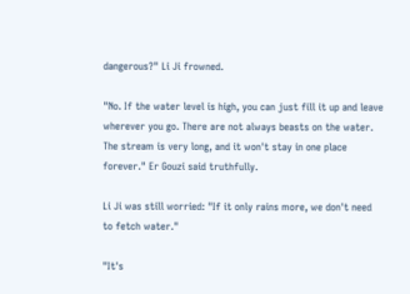dangerous?" Li Ji frowned.

"No. If the water level is high, you can just fill it up and leave wherever you go. There are not always beasts on the water. The stream is very long, and it won't stay in one place forever." Er Gouzi said truthfully.

Li Ji was still worried: "If it only rains more, we don't need to fetch water."

"It's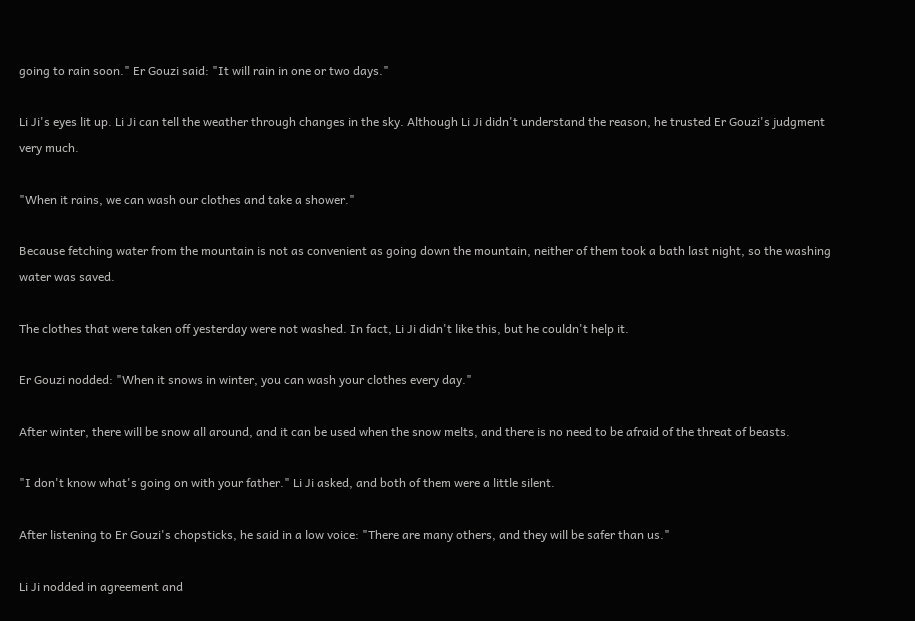going to rain soon." Er Gouzi said: "It will rain in one or two days."

Li Ji's eyes lit up. Li Ji can tell the weather through changes in the sky. Although Li Ji didn't understand the reason, he trusted Er Gouzi's judgment very much.

"When it rains, we can wash our clothes and take a shower."

Because fetching water from the mountain is not as convenient as going down the mountain, neither of them took a bath last night, so the washing water was saved.

The clothes that were taken off yesterday were not washed. In fact, Li Ji didn't like this, but he couldn't help it.

Er Gouzi nodded: "When it snows in winter, you can wash your clothes every day."

After winter, there will be snow all around, and it can be used when the snow melts, and there is no need to be afraid of the threat of beasts.

"I don't know what's going on with your father." Li Ji asked, and both of them were a little silent.

After listening to Er Gouzi's chopsticks, he said in a low voice: "There are many others, and they will be safer than us."

Li Ji nodded in agreement and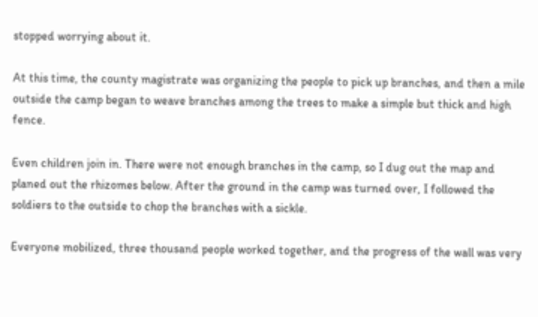stopped worrying about it.

At this time, the county magistrate was organizing the people to pick up branches, and then a mile outside the camp began to weave branches among the trees to make a simple but thick and high fence.

Even children join in. There were not enough branches in the camp, so I dug out the map and planed out the rhizomes below. After the ground in the camp was turned over, I followed the soldiers to the outside to chop the branches with a sickle.

Everyone mobilized, three thousand people worked together, and the progress of the wall was very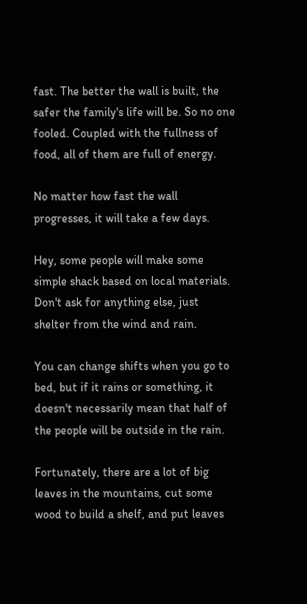fast. The better the wall is built, the safer the family's life will be. So no one fooled. Coupled with the fullness of food, all of them are full of energy.

No matter how fast the wall progresses, it will take a few days.

Hey, some people will make some simple shack based on local materials. Don't ask for anything else, just shelter from the wind and rain.

You can change shifts when you go to bed, but if it rains or something, it doesn't necessarily mean that half of the people will be outside in the rain.

Fortunately, there are a lot of big leaves in the mountains, cut some wood to build a shelf, and put leaves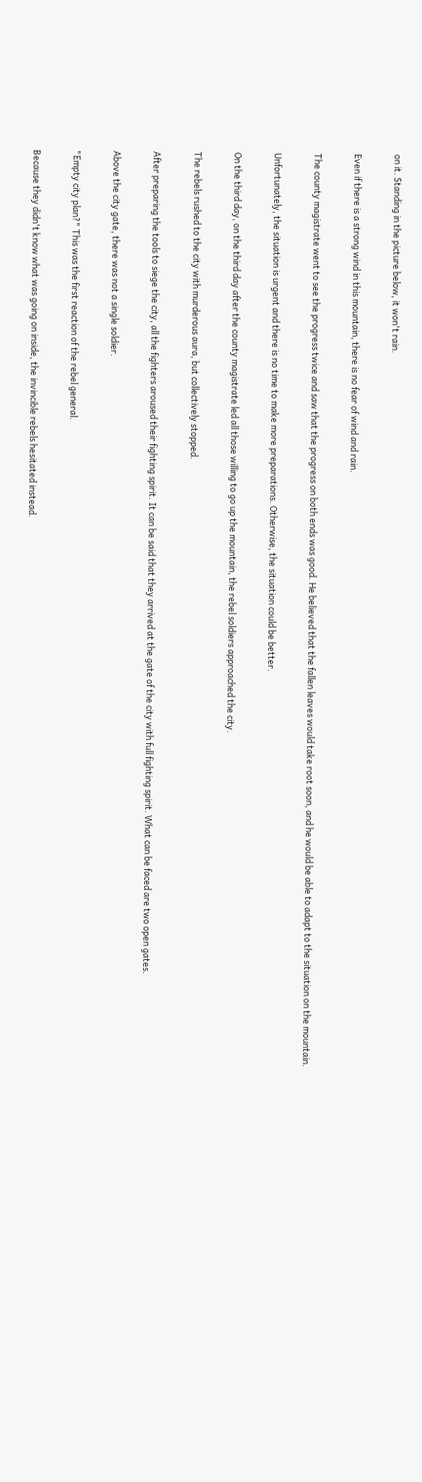on it. Standing in the picture below, it won't rain.

Even if there is a strong wind in this mountain, there is no fear of wind and rain.

The county magistrate went to see the progress twice and saw that the progress on both ends was good. He believed that the fallen leaves would take root soon, and he would be able to adapt to the situation on the mountain.

Unfortunately, the situation is urgent and there is no time to make more preparations. Otherwise, the situation could be better.

On the third day, on the third day after the county magistrate led all those willing to go up the mountain, the rebel soldiers approached the city.

The rebels rushed to the city with murderous aura, but collectively stopped.

After preparing the tools to siege the city, all the fighters aroused their fighting spirit. It can be said that they arrived at the gate of the city with full fighting spirit. What can be faced are two open gates.

Above the city gate, there was not a single soldier.

"Empty city plan?" This was the first reaction of the rebel general.

Because they didn't know what was going on inside, the invincible rebels hesitated instead.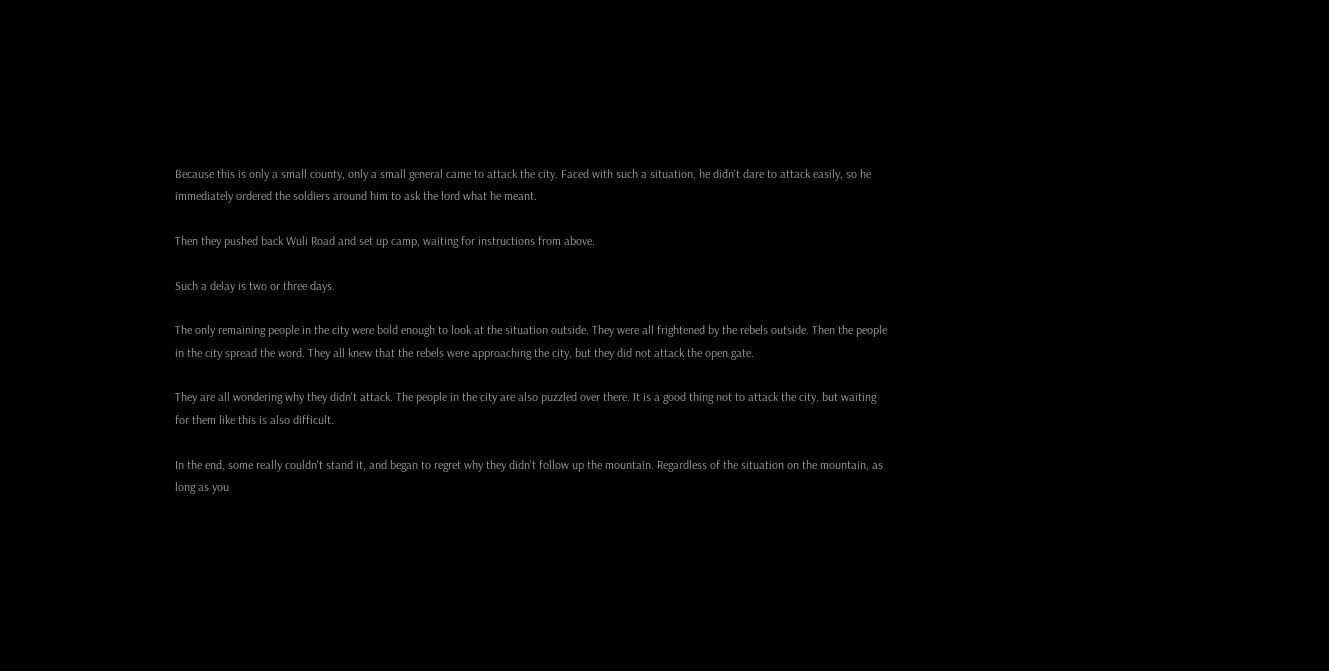Because this is only a small county, only a small general came to attack the city. Faced with such a situation, he didn't dare to attack easily, so he immediately ordered the soldiers around him to ask the lord what he meant.

Then they pushed back Wuli Road and set up camp, waiting for instructions from above.

Such a delay is two or three days.

The only remaining people in the city were bold enough to look at the situation outside. They were all frightened by the rebels outside. Then the people in the city spread the word. They all knew that the rebels were approaching the city, but they did not attack the open gate.

They are all wondering why they didn't attack. The people in the city are also puzzled over there. It is a good thing not to attack the city, but waiting for them like this is also difficult.

In the end, some really couldn't stand it, and began to regret why they didn't follow up the mountain. Regardless of the situation on the mountain, as long as you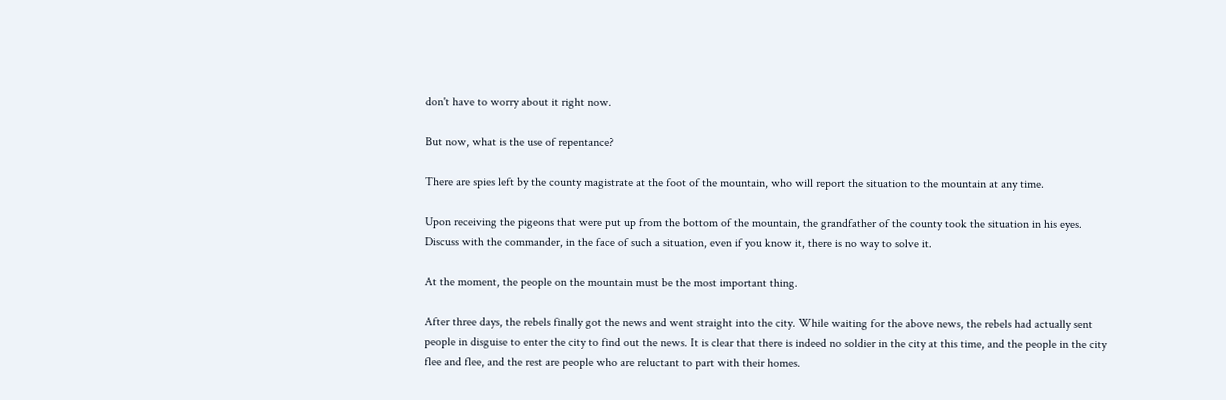don't have to worry about it right now.

But now, what is the use of repentance?

There are spies left by the county magistrate at the foot of the mountain, who will report the situation to the mountain at any time.

Upon receiving the pigeons that were put up from the bottom of the mountain, the grandfather of the county took the situation in his eyes. Discuss with the commander, in the face of such a situation, even if you know it, there is no way to solve it.

At the moment, the people on the mountain must be the most important thing.

After three days, the rebels finally got the news and went straight into the city. While waiting for the above news, the rebels had actually sent people in disguise to enter the city to find out the news. It is clear that there is indeed no soldier in the city at this time, and the people in the city flee and flee, and the rest are people who are reluctant to part with their homes.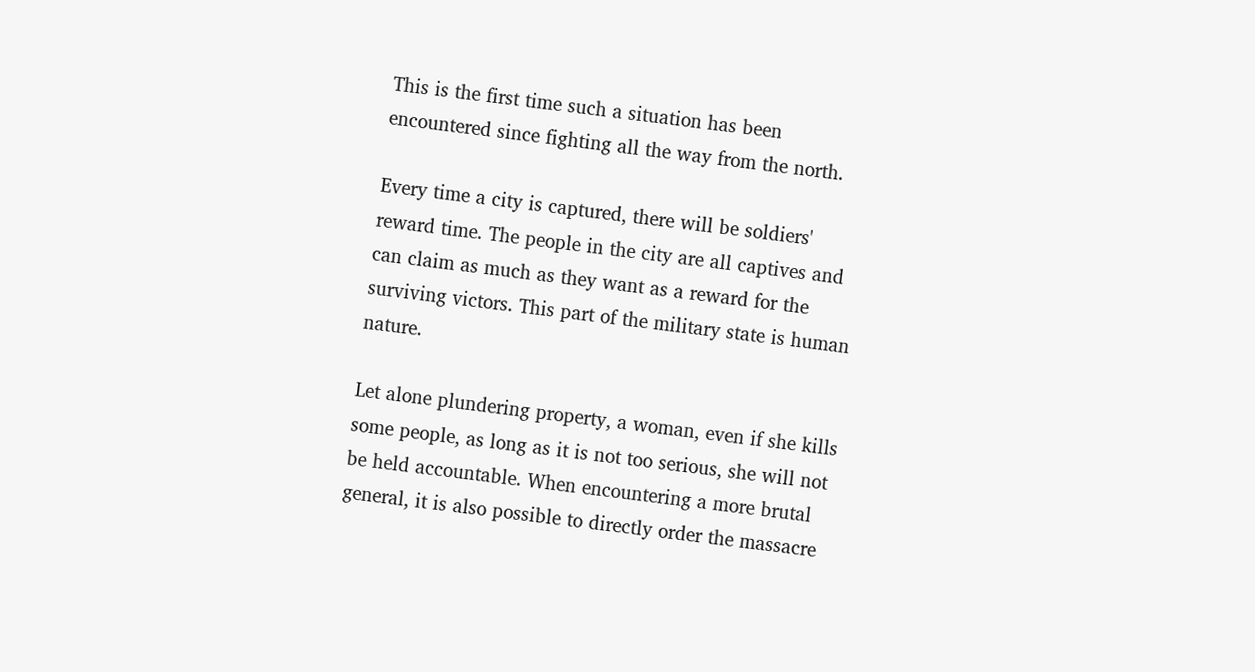This is the first time such a situation has been encountered since fighting all the way from the north.

Every time a city is captured, there will be soldiers' reward time. The people in the city are all captives and can claim as much as they want as a reward for the surviving victors. This part of the military state is human nature.

Let alone plundering property, a woman, even if she kills some people, as long as it is not too serious, she will not be held accountable. When encountering a more brutal general, it is also possible to directly order the massacre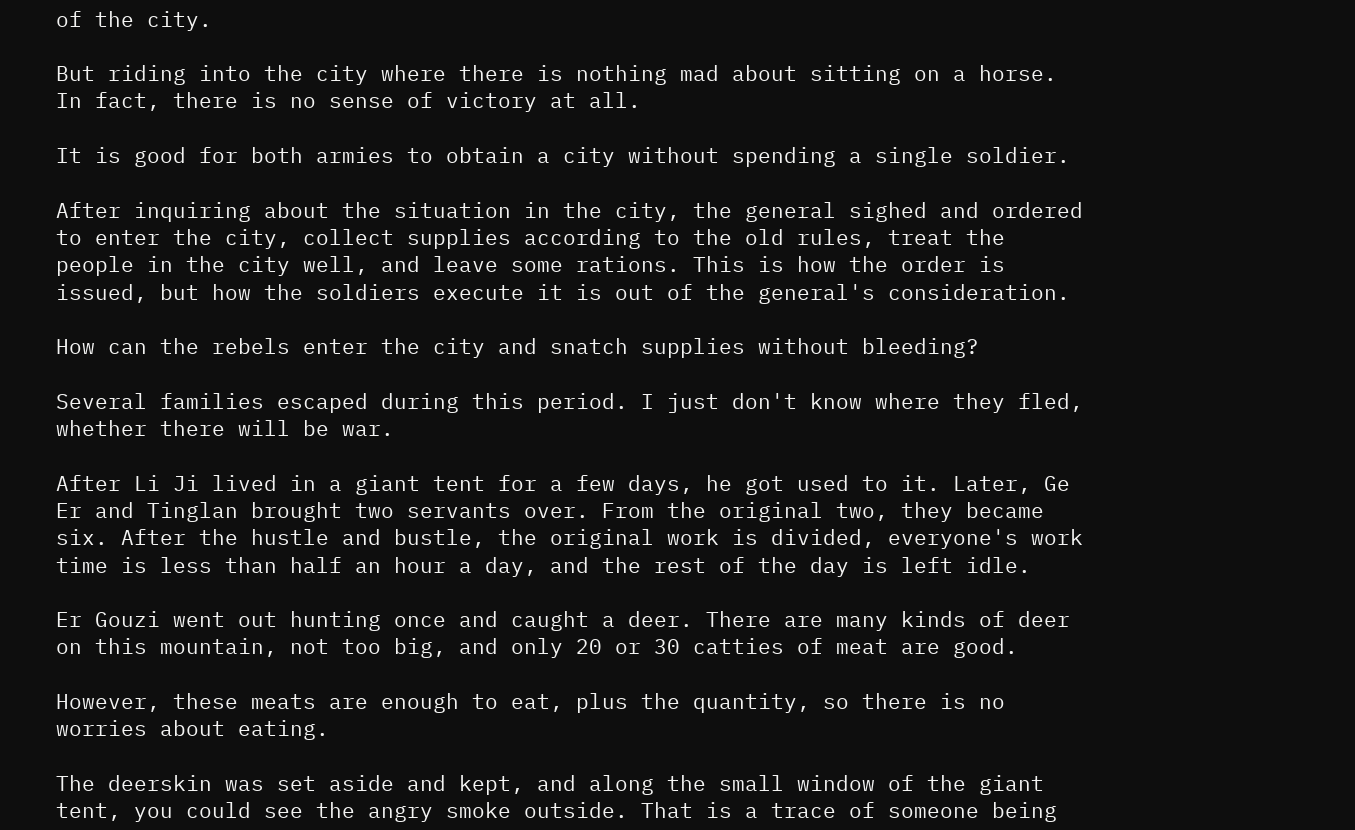of the city.

But riding into the city where there is nothing mad about sitting on a horse. In fact, there is no sense of victory at all.

It is good for both armies to obtain a city without spending a single soldier.

After inquiring about the situation in the city, the general sighed and ordered to enter the city, collect supplies according to the old rules, treat the people in the city well, and leave some rations. This is how the order is issued, but how the soldiers execute it is out of the general's consideration.

How can the rebels enter the city and snatch supplies without bleeding?

Several families escaped during this period. I just don't know where they fled, whether there will be war.

After Li Ji lived in a giant tent for a few days, he got used to it. Later, Ge Er and Tinglan brought two servants over. From the original two, they became six. After the hustle and bustle, the original work is divided, everyone's work time is less than half an hour a day, and the rest of the day is left idle.

Er Gouzi went out hunting once and caught a deer. There are many kinds of deer on this mountain, not too big, and only 20 or 30 catties of meat are good.

However, these meats are enough to eat, plus the quantity, so there is no worries about eating.

The deerskin was set aside and kept, and along the small window of the giant tent, you could see the angry smoke outside. That is a trace of someone being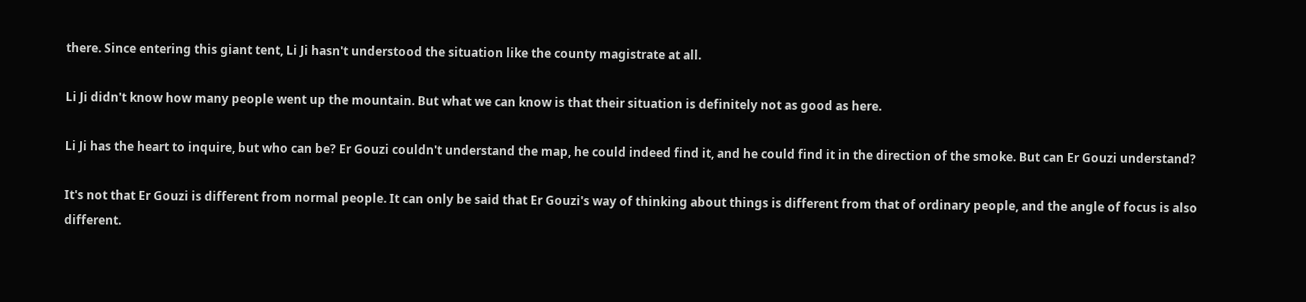there. Since entering this giant tent, Li Ji hasn't understood the situation like the county magistrate at all.

Li Ji didn't know how many people went up the mountain. But what we can know is that their situation is definitely not as good as here.

Li Ji has the heart to inquire, but who can be? Er Gouzi couldn't understand the map, he could indeed find it, and he could find it in the direction of the smoke. But can Er Gouzi understand?

It's not that Er Gouzi is different from normal people. It can only be said that Er Gouzi's way of thinking about things is different from that of ordinary people, and the angle of focus is also different.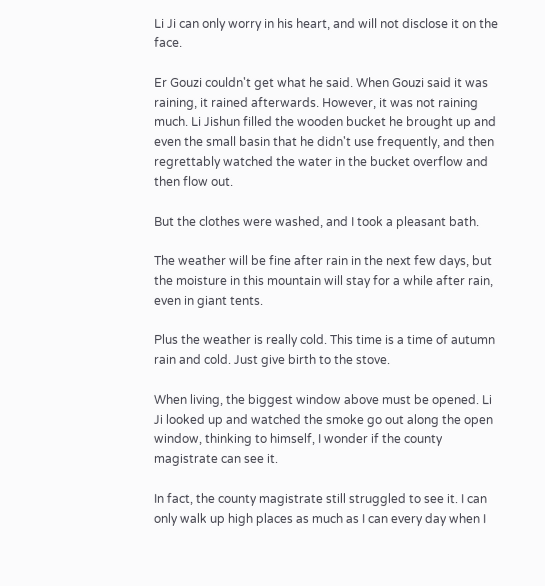Li Ji can only worry in his heart, and will not disclose it on the face.

Er Gouzi couldn't get what he said. When Gouzi said it was raining, it rained afterwards. However, it was not raining much. Li Jishun filled the wooden bucket he brought up and even the small basin that he didn't use frequently, and then regrettably watched the water in the bucket overflow and then flow out.

But the clothes were washed, and I took a pleasant bath.

The weather will be fine after rain in the next few days, but the moisture in this mountain will stay for a while after rain, even in giant tents.

Plus the weather is really cold. This time is a time of autumn rain and cold. Just give birth to the stove.

When living, the biggest window above must be opened. Li Ji looked up and watched the smoke go out along the open window, thinking to himself, I wonder if the county magistrate can see it.

In fact, the county magistrate still struggled to see it. I can only walk up high places as much as I can every day when I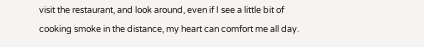visit the restaurant, and look around, even if I see a little bit of cooking smoke in the distance, my heart can comfort me all day.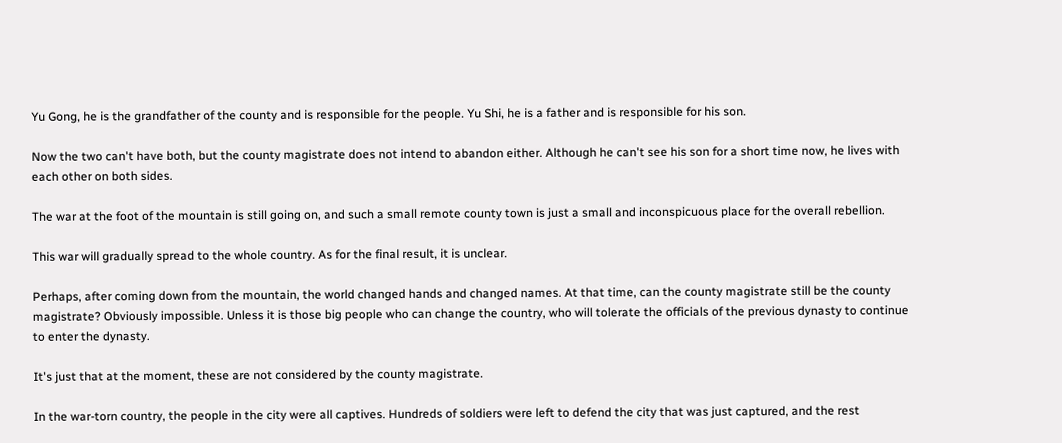Yu Gong, he is the grandfather of the county and is responsible for the people. Yu Shi, he is a father and is responsible for his son.

Now the two can't have both, but the county magistrate does not intend to abandon either. Although he can't see his son for a short time now, he lives with each other on both sides.

The war at the foot of the mountain is still going on, and such a small remote county town is just a small and inconspicuous place for the overall rebellion.

This war will gradually spread to the whole country. As for the final result, it is unclear.

Perhaps, after coming down from the mountain, the world changed hands and changed names. At that time, can the county magistrate still be the county magistrate? Obviously impossible. Unless it is those big people who can change the country, who will tolerate the officials of the previous dynasty to continue to enter the dynasty.

It's just that at the moment, these are not considered by the county magistrate.

In the war-torn country, the people in the city were all captives. Hundreds of soldiers were left to defend the city that was just captured, and the rest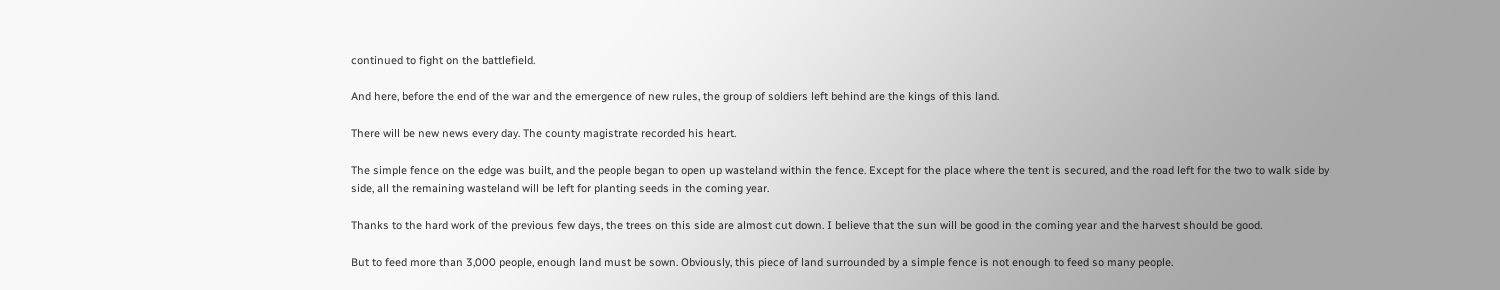continued to fight on the battlefield.

And here, before the end of the war and the emergence of new rules, the group of soldiers left behind are the kings of this land.

There will be new news every day. The county magistrate recorded his heart.

The simple fence on the edge was built, and the people began to open up wasteland within the fence. Except for the place where the tent is secured, and the road left for the two to walk side by side, all the remaining wasteland will be left for planting seeds in the coming year.

Thanks to the hard work of the previous few days, the trees on this side are almost cut down. I believe that the sun will be good in the coming year and the harvest should be good.

But to feed more than 3,000 people, enough land must be sown. Obviously, this piece of land surrounded by a simple fence is not enough to feed so many people.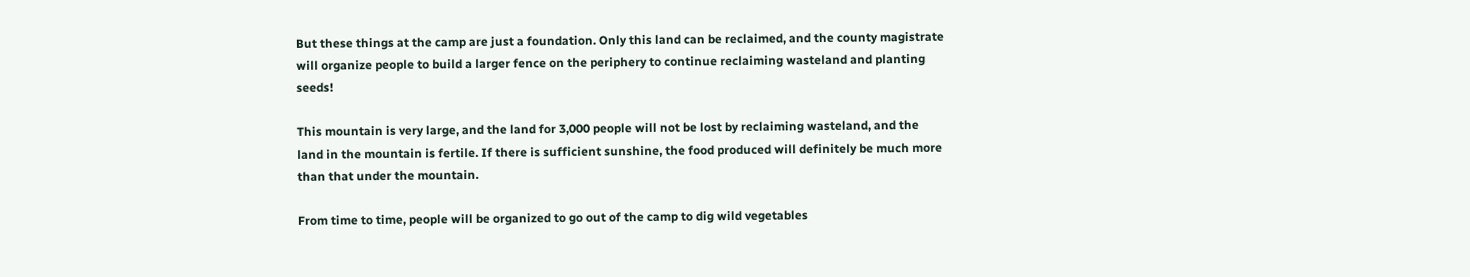But these things at the camp are just a foundation. Only this land can be reclaimed, and the county magistrate will organize people to build a larger fence on the periphery to continue reclaiming wasteland and planting seeds!

This mountain is very large, and the land for 3,000 people will not be lost by reclaiming wasteland, and the land in the mountain is fertile. If there is sufficient sunshine, the food produced will definitely be much more than that under the mountain.

From time to time, people will be organized to go out of the camp to dig wild vegetables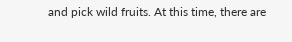and pick wild fruits. At this time, there are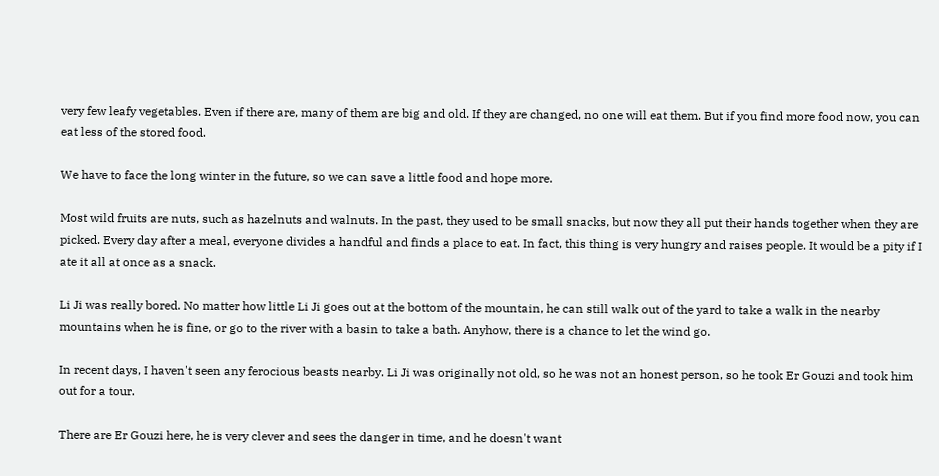very few leafy vegetables. Even if there are, many of them are big and old. If they are changed, no one will eat them. But if you find more food now, you can eat less of the stored food.

We have to face the long winter in the future, so we can save a little food and hope more.

Most wild fruits are nuts, such as hazelnuts and walnuts. In the past, they used to be small snacks, but now they all put their hands together when they are picked. Every day after a meal, everyone divides a handful and finds a place to eat. In fact, this thing is very hungry and raises people. It would be a pity if I ate it all at once as a snack.

Li Ji was really bored. No matter how little Li Ji goes out at the bottom of the mountain, he can still walk out of the yard to take a walk in the nearby mountains when he is fine, or go to the river with a basin to take a bath. Anyhow, there is a chance to let the wind go.

In recent days, I haven't seen any ferocious beasts nearby. Li Ji was originally not old, so he was not an honest person, so he took Er Gouzi and took him out for a tour.

There are Er Gouzi here, he is very clever and sees the danger in time, and he doesn't want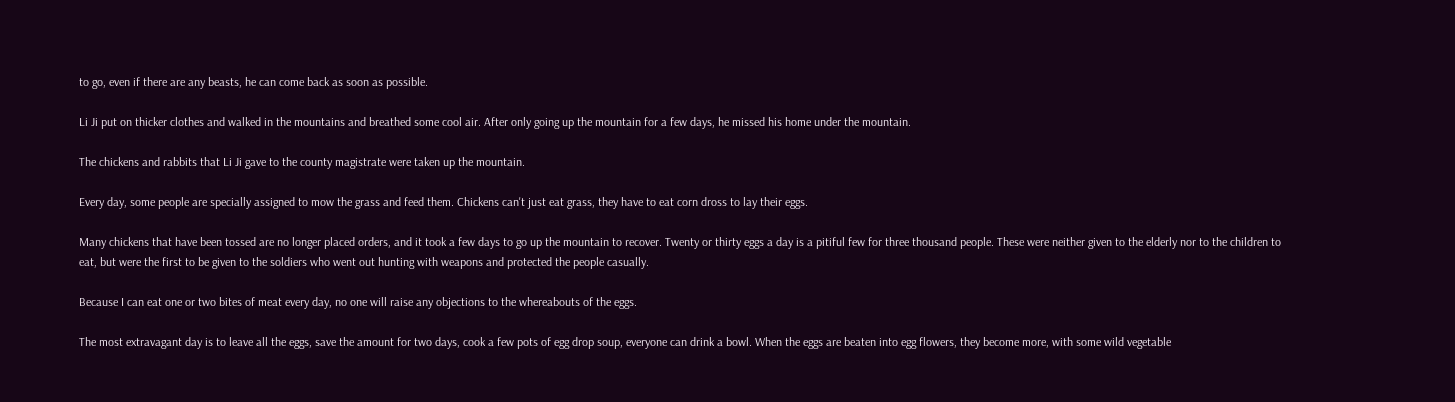to go, even if there are any beasts, he can come back as soon as possible.

Li Ji put on thicker clothes and walked in the mountains and breathed some cool air. After only going up the mountain for a few days, he missed his home under the mountain.

The chickens and rabbits that Li Ji gave to the county magistrate were taken up the mountain.

Every day, some people are specially assigned to mow the grass and feed them. Chickens can't just eat grass, they have to eat corn dross to lay their eggs.

Many chickens that have been tossed are no longer placed orders, and it took a few days to go up the mountain to recover. Twenty or thirty eggs a day is a pitiful few for three thousand people. These were neither given to the elderly nor to the children to eat, but were the first to be given to the soldiers who went out hunting with weapons and protected the people casually.

Because I can eat one or two bites of meat every day, no one will raise any objections to the whereabouts of the eggs.

The most extravagant day is to leave all the eggs, save the amount for two days, cook a few pots of egg drop soup, everyone can drink a bowl. When the eggs are beaten into egg flowers, they become more, with some wild vegetable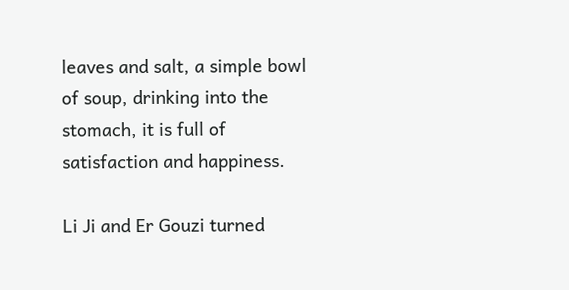leaves and salt, a simple bowl of soup, drinking into the stomach, it is full of satisfaction and happiness.

Li Ji and Er Gouzi turned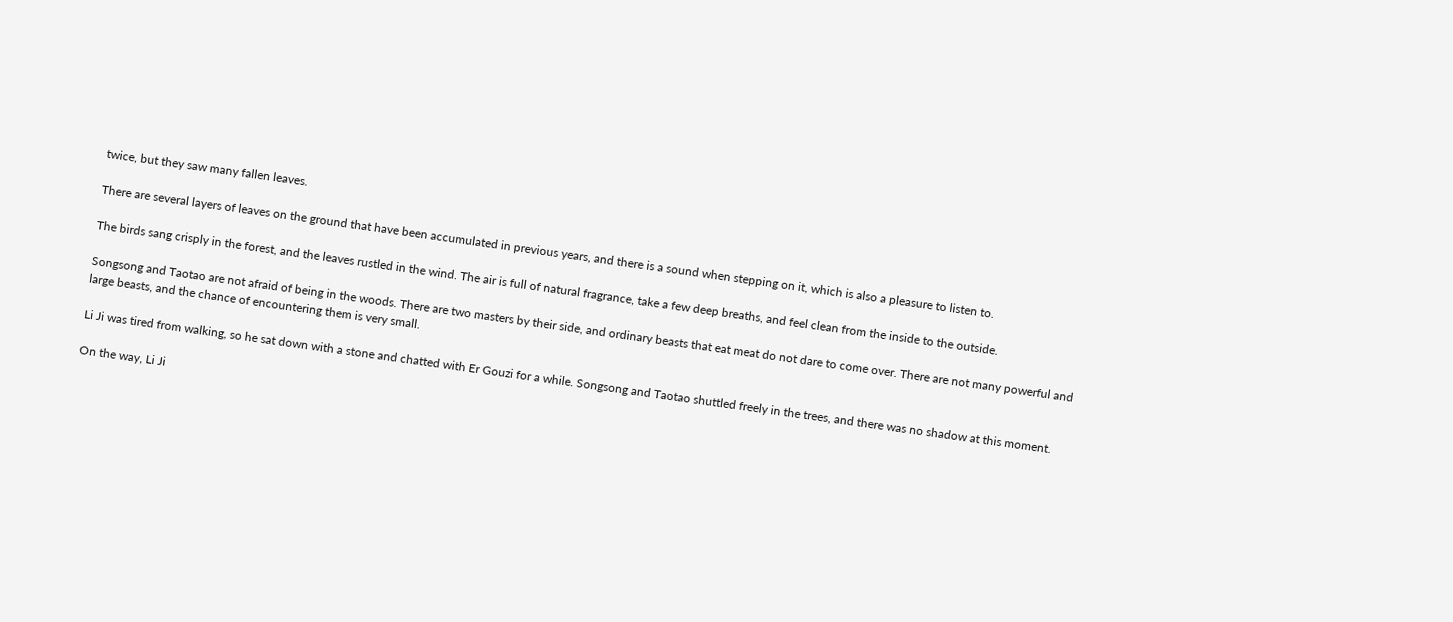twice, but they saw many fallen leaves.

There are several layers of leaves on the ground that have been accumulated in previous years, and there is a sound when stepping on it, which is also a pleasure to listen to.

The birds sang crisply in the forest, and the leaves rustled in the wind. The air is full of natural fragrance, take a few deep breaths, and feel clean from the inside to the outside.

Songsong and Taotao are not afraid of being in the woods. There are two masters by their side, and ordinary beasts that eat meat do not dare to come over. There are not many powerful and large beasts, and the chance of encountering them is very small.

Li Ji was tired from walking, so he sat down with a stone and chatted with Er Gouzi for a while. Songsong and Taotao shuttled freely in the trees, and there was no shadow at this moment.

On the way, Li Ji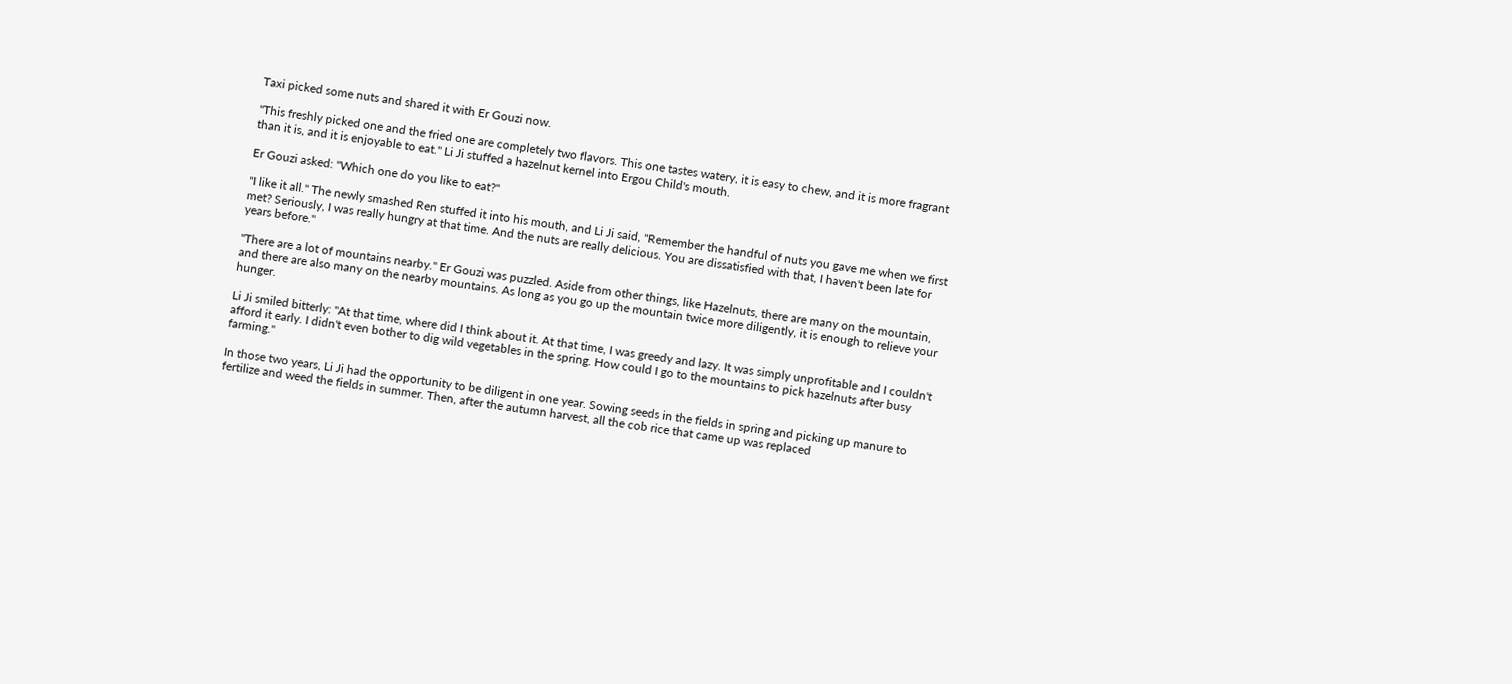Taxi picked some nuts and shared it with Er Gouzi now.

"This freshly picked one and the fried one are completely two flavors. This one tastes watery, it is easy to chew, and it is more fragrant than it is, and it is enjoyable to eat." Li Ji stuffed a hazelnut kernel into Ergou Child's mouth.

Er Gouzi asked: "Which one do you like to eat?"

"I like it all." The newly smashed Ren stuffed it into his mouth, and Li Ji said, "Remember the handful of nuts you gave me when we first met? Seriously, I was really hungry at that time. And the nuts are really delicious. You are dissatisfied with that, I haven't been late for years before."

"There are a lot of mountains nearby." Er Gouzi was puzzled. Aside from other things, like Hazelnuts, there are many on the mountain, and there are also many on the nearby mountains. As long as you go up the mountain twice more diligently, it is enough to relieve your hunger.

Li Ji smiled bitterly: "At that time, where did I think about it. At that time, I was greedy and lazy. It was simply unprofitable and I couldn't afford it early. I didn't even bother to dig wild vegetables in the spring. How could I go to the mountains to pick hazelnuts after busy farming."

In those two years, Li Ji had the opportunity to be diligent in one year. Sowing seeds in the fields in spring and picking up manure to fertilize and weed the fields in summer. Then, after the autumn harvest, all the cob rice that came up was replaced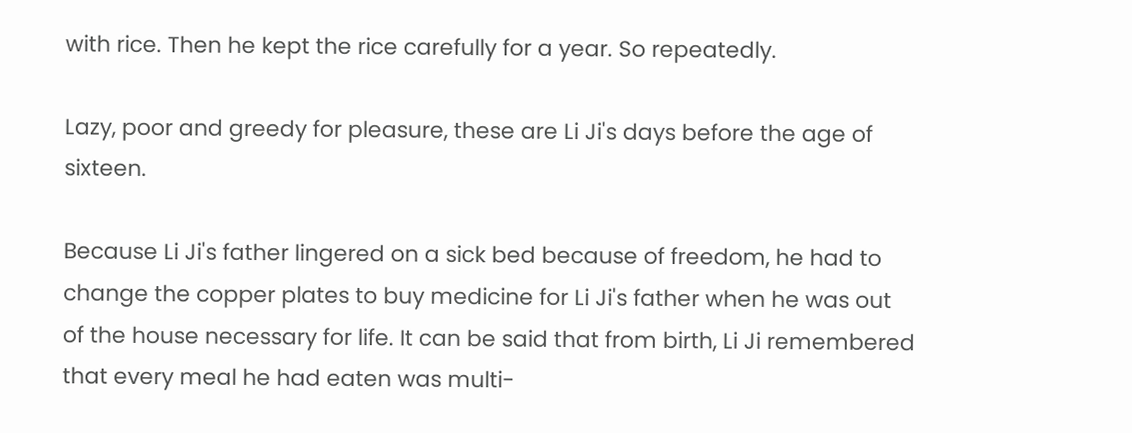with rice. Then he kept the rice carefully for a year. So repeatedly.

Lazy, poor and greedy for pleasure, these are Li Ji's days before the age of sixteen.

Because Li Ji's father lingered on a sick bed because of freedom, he had to change the copper plates to buy medicine for Li Ji's father when he was out of the house necessary for life. It can be said that from birth, Li Ji remembered that every meal he had eaten was multi-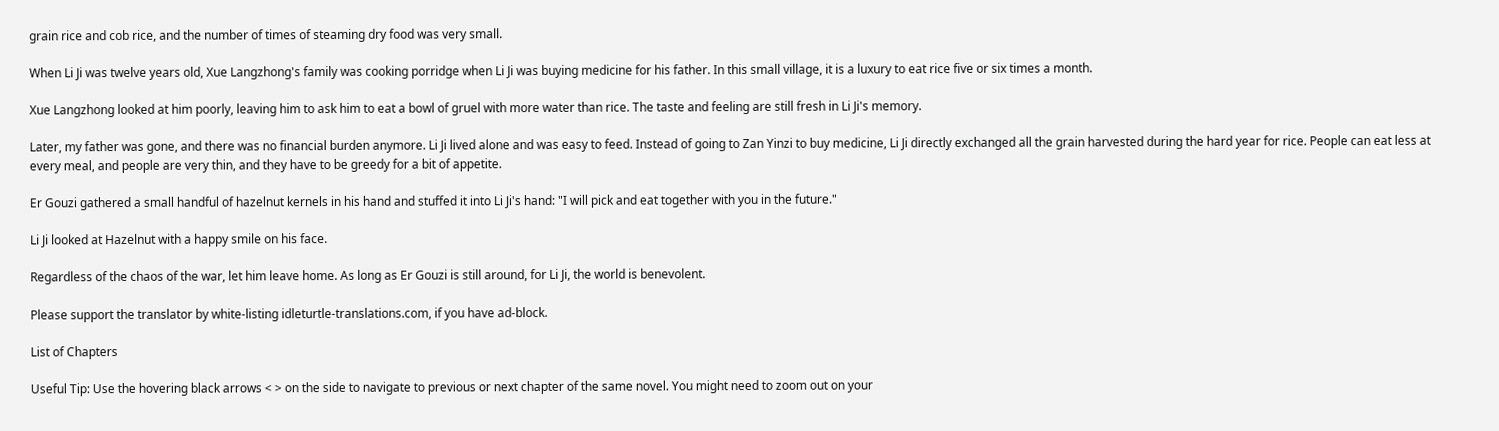grain rice and cob rice, and the number of times of steaming dry food was very small.

When Li Ji was twelve years old, Xue Langzhong's family was cooking porridge when Li Ji was buying medicine for his father. In this small village, it is a luxury to eat rice five or six times a month.

Xue Langzhong looked at him poorly, leaving him to ask him to eat a bowl of gruel with more water than rice. The taste and feeling are still fresh in Li Ji's memory.

Later, my father was gone, and there was no financial burden anymore. Li Ji lived alone and was easy to feed. Instead of going to Zan Yinzi to buy medicine, Li Ji directly exchanged all the grain harvested during the hard year for rice. People can eat less at every meal, and people are very thin, and they have to be greedy for a bit of appetite.

Er Gouzi gathered a small handful of hazelnut kernels in his hand and stuffed it into Li Ji's hand: "I will pick and eat together with you in the future."

Li Ji looked at Hazelnut with a happy smile on his face.

Regardless of the chaos of the war, let him leave home. As long as Er Gouzi is still around, for Li Ji, the world is benevolent.

Please support the translator by white-listing idleturtle-translations.com, if you have ad-block.

List of Chapters

Useful Tip: Use the hovering black arrows < > on the side to navigate to previous or next chapter of the same novel. You might need to zoom out on your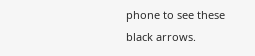phone to see these black arrows.